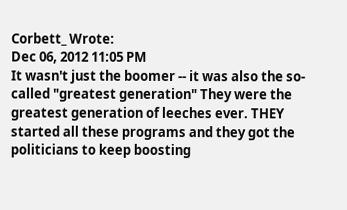Corbett_ Wrote:
Dec 06, 2012 11:05 PM
It wasn't just the boomer -- it was also the so-called "greatest generation" They were the greatest generation of leeches ever. THEY started all these programs and they got the politicians to keep boosting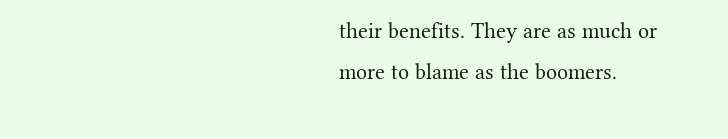their benefits. They are as much or more to blame as the boomers.